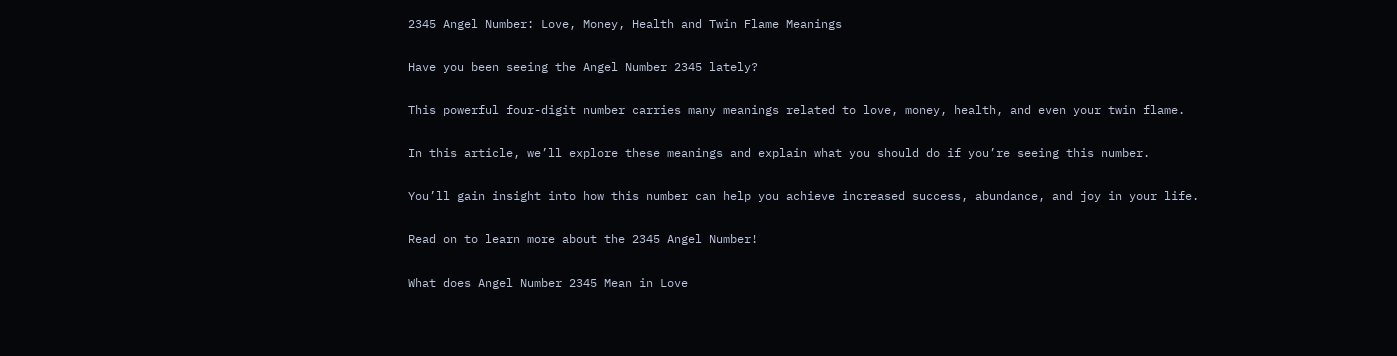2345 Angel Number: Love, Money, Health and Twin Flame Meanings

Have you been seeing the Angel Number 2345 lately?

This powerful four-digit number carries many meanings related to love, money, health, and even your twin flame.

In this article, we’ll explore these meanings and explain what you should do if you’re seeing this number.

You’ll gain insight into how this number can help you achieve increased success, abundance, and joy in your life.

Read on to learn more about the 2345 Angel Number!

What does Angel Number 2345 Mean in Love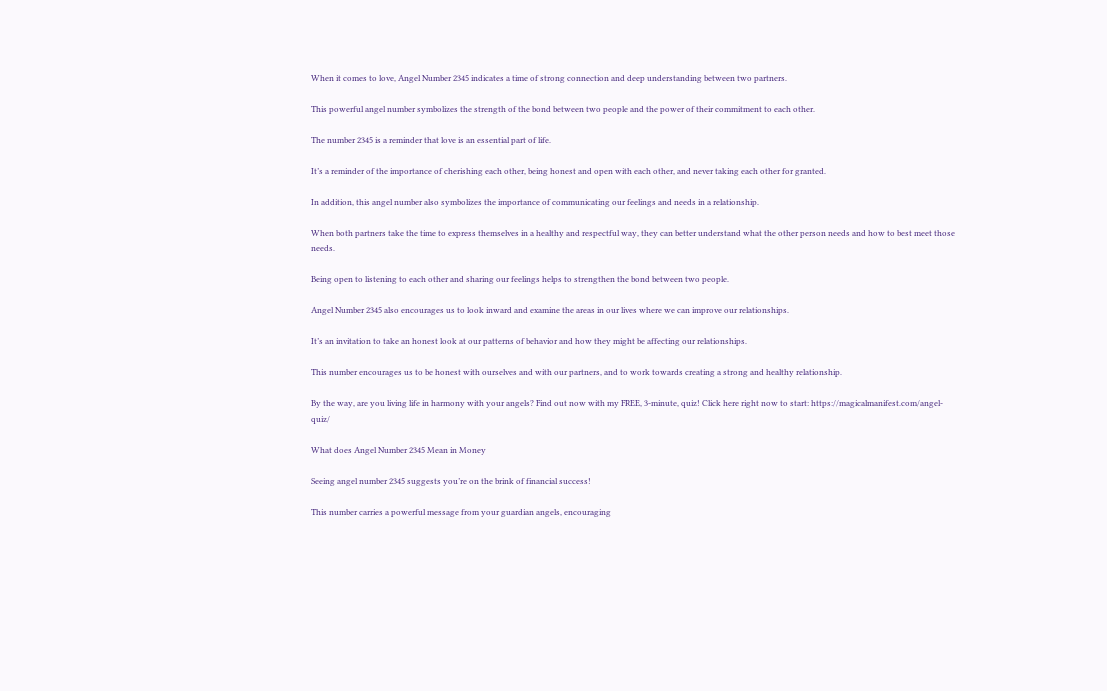When it comes to love, Angel Number 2345 indicates a time of strong connection and deep understanding between two partners.

This powerful angel number symbolizes the strength of the bond between two people and the power of their commitment to each other.

The number 2345 is a reminder that love is an essential part of life.

It’s a reminder of the importance of cherishing each other, being honest and open with each other, and never taking each other for granted.

In addition, this angel number also symbolizes the importance of communicating our feelings and needs in a relationship.

When both partners take the time to express themselves in a healthy and respectful way, they can better understand what the other person needs and how to best meet those needs.

Being open to listening to each other and sharing our feelings helps to strengthen the bond between two people.

Angel Number 2345 also encourages us to look inward and examine the areas in our lives where we can improve our relationships.

It’s an invitation to take an honest look at our patterns of behavior and how they might be affecting our relationships.

This number encourages us to be honest with ourselves and with our partners, and to work towards creating a strong and healthy relationship.

By the way, are you living life in harmony with your angels? Find out now with my FREE, 3-minute, quiz! Click here right now to start: https://magicalmanifest.com/angel-quiz/

What does Angel Number 2345 Mean in Money

Seeing angel number 2345 suggests you’re on the brink of financial success!

This number carries a powerful message from your guardian angels, encouraging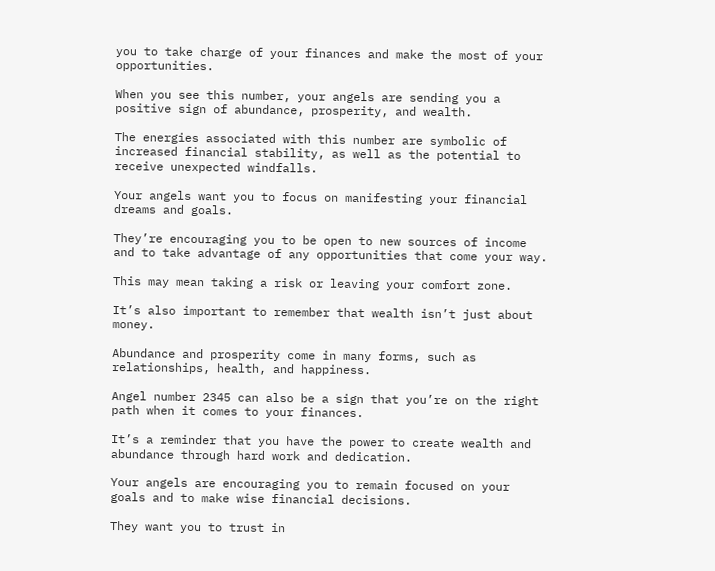you to take charge of your finances and make the most of your opportunities.

When you see this number, your angels are sending you a positive sign of abundance, prosperity, and wealth.

The energies associated with this number are symbolic of increased financial stability, as well as the potential to receive unexpected windfalls.

Your angels want you to focus on manifesting your financial dreams and goals.

They’re encouraging you to be open to new sources of income and to take advantage of any opportunities that come your way.

This may mean taking a risk or leaving your comfort zone.

It’s also important to remember that wealth isn’t just about money.

Abundance and prosperity come in many forms, such as relationships, health, and happiness.

Angel number 2345 can also be a sign that you’re on the right path when it comes to your finances.

It’s a reminder that you have the power to create wealth and abundance through hard work and dedication.

Your angels are encouraging you to remain focused on your goals and to make wise financial decisions.

They want you to trust in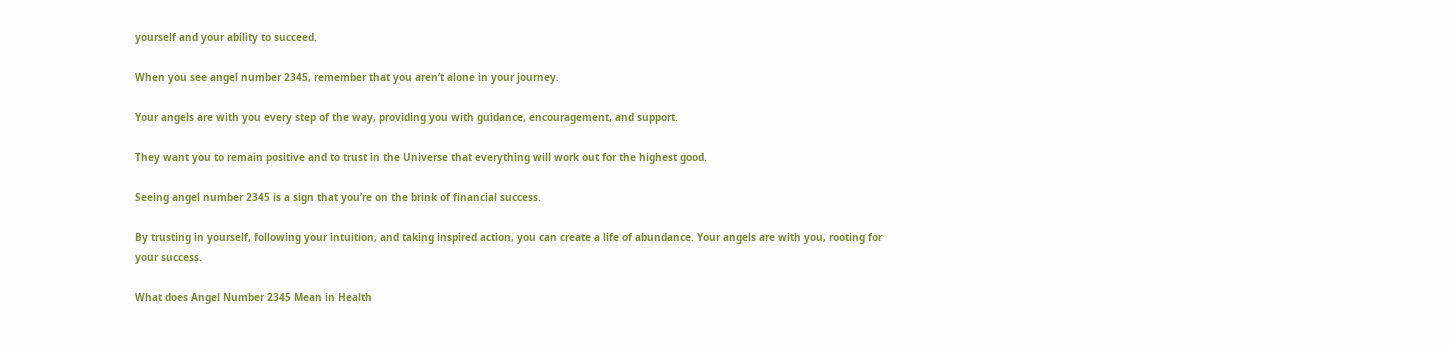yourself and your ability to succeed.

When you see angel number 2345, remember that you aren’t alone in your journey.

Your angels are with you every step of the way, providing you with guidance, encouragement, and support.

They want you to remain positive and to trust in the Universe that everything will work out for the highest good.

Seeing angel number 2345 is a sign that you’re on the brink of financial success.

By trusting in yourself, following your intuition, and taking inspired action, you can create a life of abundance. Your angels are with you, rooting for your success.

What does Angel Number 2345 Mean in Health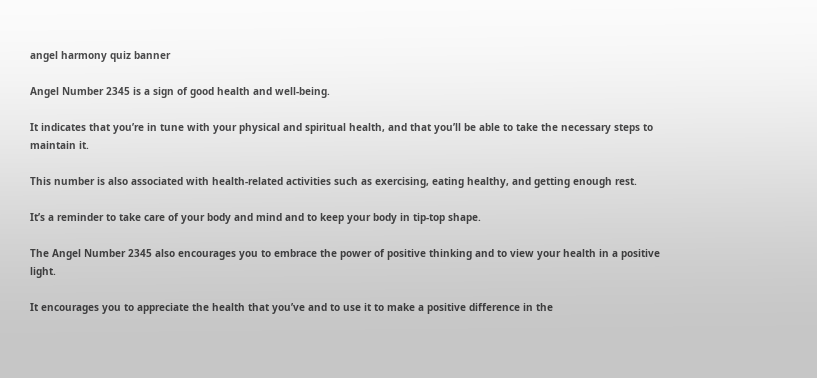angel harmony quiz banner

Angel Number 2345 is a sign of good health and well-being.

It indicates that you’re in tune with your physical and spiritual health, and that you’ll be able to take the necessary steps to maintain it.

This number is also associated with health-related activities such as exercising, eating healthy, and getting enough rest.

It’s a reminder to take care of your body and mind and to keep your body in tip-top shape.

The Angel Number 2345 also encourages you to embrace the power of positive thinking and to view your health in a positive light.

It encourages you to appreciate the health that you’ve and to use it to make a positive difference in the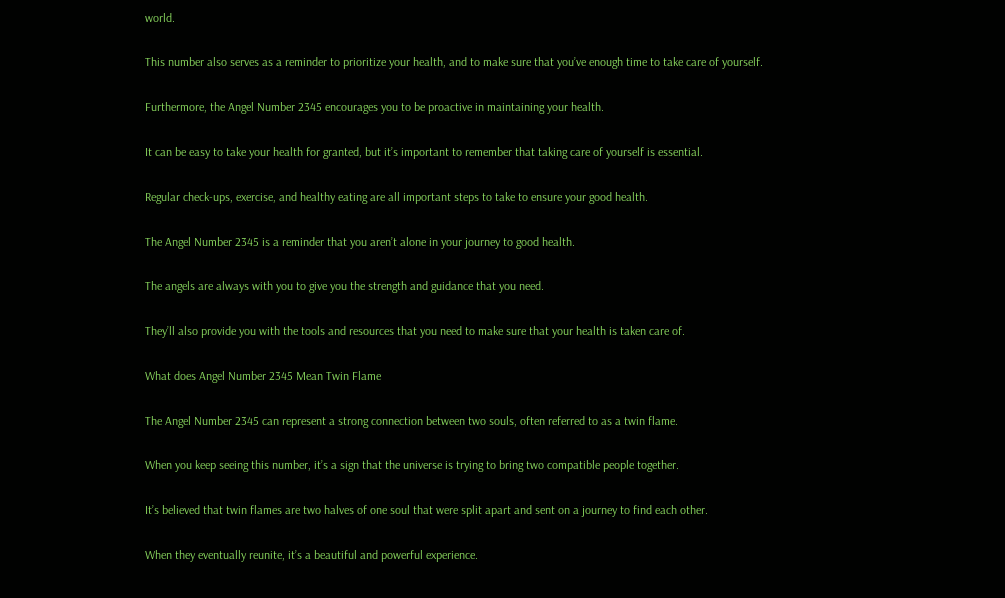world.

This number also serves as a reminder to prioritize your health, and to make sure that you’ve enough time to take care of yourself.

Furthermore, the Angel Number 2345 encourages you to be proactive in maintaining your health.

It can be easy to take your health for granted, but it’s important to remember that taking care of yourself is essential.

Regular check-ups, exercise, and healthy eating are all important steps to take to ensure your good health.

The Angel Number 2345 is a reminder that you aren’t alone in your journey to good health.

The angels are always with you to give you the strength and guidance that you need.

They’ll also provide you with the tools and resources that you need to make sure that your health is taken care of.

What does Angel Number 2345 Mean Twin Flame

The Angel Number 2345 can represent a strong connection between two souls, often referred to as a twin flame.

When you keep seeing this number, it’s a sign that the universe is trying to bring two compatible people together.

It’s believed that twin flames are two halves of one soul that were split apart and sent on a journey to find each other.

When they eventually reunite, it’s a beautiful and powerful experience.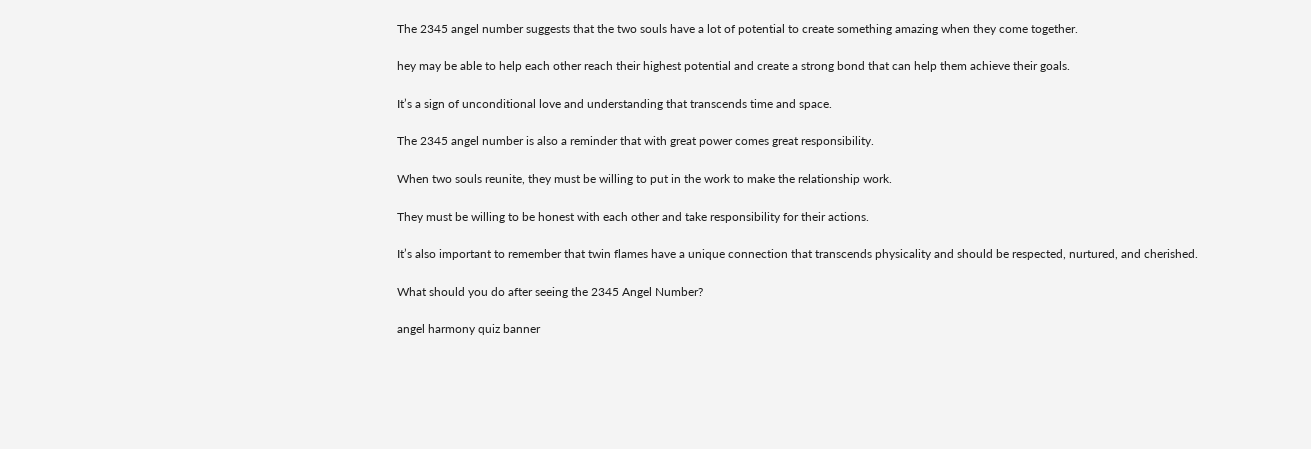The 2345 angel number suggests that the two souls have a lot of potential to create something amazing when they come together.

hey may be able to help each other reach their highest potential and create a strong bond that can help them achieve their goals.

It’s a sign of unconditional love and understanding that transcends time and space.

The 2345 angel number is also a reminder that with great power comes great responsibility.

When two souls reunite, they must be willing to put in the work to make the relationship work.

They must be willing to be honest with each other and take responsibility for their actions.

It’s also important to remember that twin flames have a unique connection that transcends physicality and should be respected, nurtured, and cherished.

What should you do after seeing the 2345 Angel Number?

angel harmony quiz banner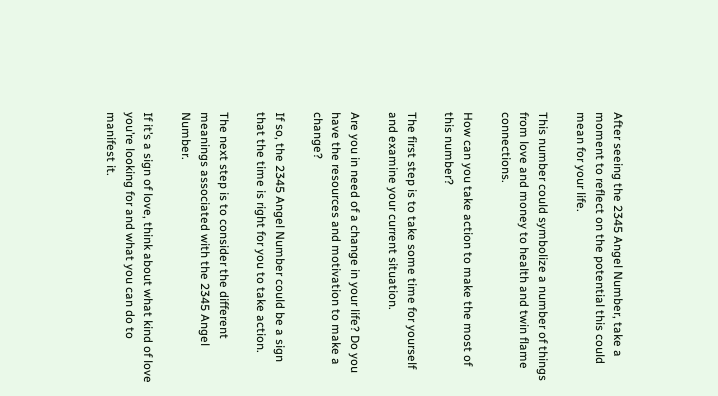After seeing the 2345 Angel Number, take a moment to reflect on the potential this could mean for your life.

This number could symbolize a number of things from love and money to health and twin flame connections.

How can you take action to make the most of this number?

The first step is to take some time for yourself and examine your current situation.

Are you in need of a change in your life? Do you have the resources and motivation to make a change?

If so, the 2345 Angel Number could be a sign that the time is right for you to take action.

The next step is to consider the different meanings associated with the 2345 Angel Number.

If it’s a sign of love, think about what kind of love you’re looking for and what you can do to manifest it.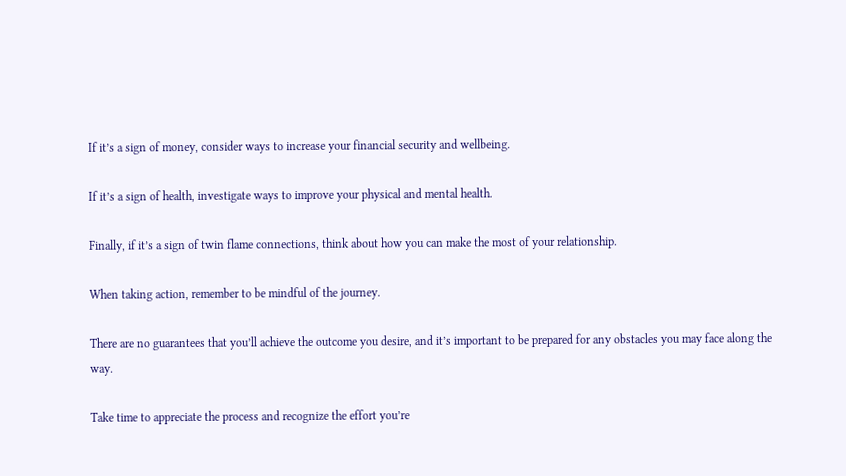If it’s a sign of money, consider ways to increase your financial security and wellbeing.

If it’s a sign of health, investigate ways to improve your physical and mental health.

Finally, if it’s a sign of twin flame connections, think about how you can make the most of your relationship.

When taking action, remember to be mindful of the journey.

There are no guarantees that you’ll achieve the outcome you desire, and it’s important to be prepared for any obstacles you may face along the way.

Take time to appreciate the process and recognize the effort you’re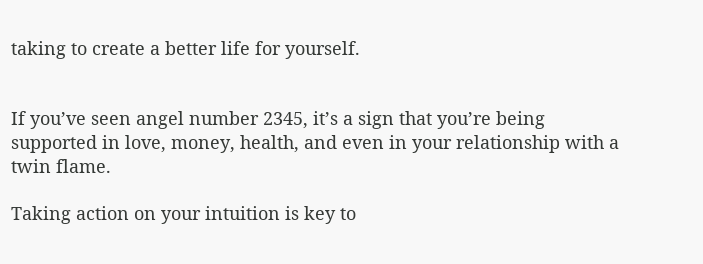taking to create a better life for yourself.


If you’ve seen angel number 2345, it’s a sign that you’re being supported in love, money, health, and even in your relationship with a twin flame.

Taking action on your intuition is key to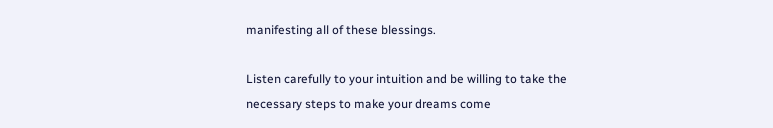manifesting all of these blessings.

Listen carefully to your intuition and be willing to take the necessary steps to make your dreams come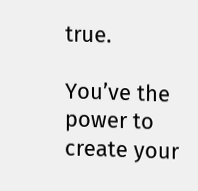true.

You’ve the power to create your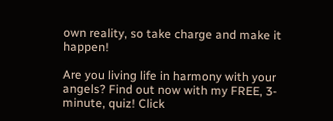own reality, so take charge and make it happen!

Are you living life in harmony with your angels? Find out now with my FREE, 3-minute, quiz! Click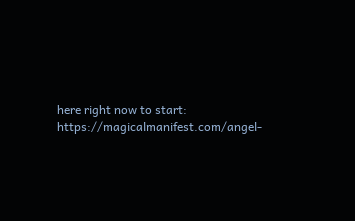here right now to start: https://magicalmanifest.com/angel-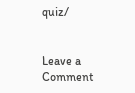quiz/


Leave a Comment